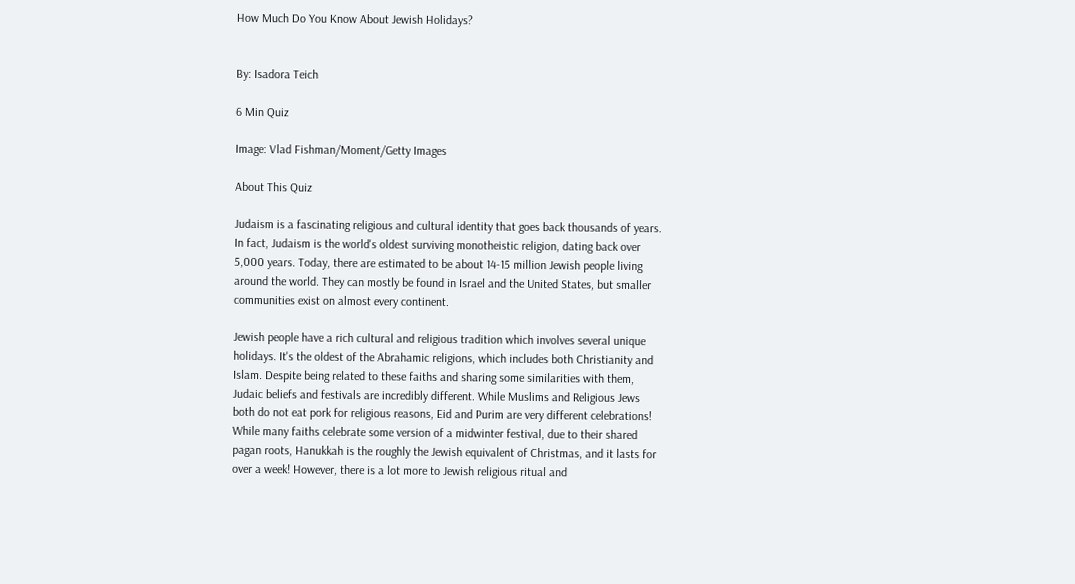How Much Do You Know About Jewish Holidays?


By: Isadora Teich

6 Min Quiz

Image: Vlad Fishman/Moment/Getty Images

About This Quiz

Judaism is a fascinating religious and cultural identity that goes back thousands of years. In fact, Judaism is the world's oldest surviving monotheistic religion, dating back over 5,000 years. Today, there are estimated to be about 14-15 million Jewish people living around the world. They can mostly be found in Israel and the United States, but smaller communities exist on almost every continent.

Jewish people have a rich cultural and religious tradition which involves several unique holidays. It's the oldest of the Abrahamic religions, which includes both Christianity and Islam. Despite being related to these faiths and sharing some similarities with them, Judaic beliefs and festivals are incredibly different. While Muslims and Religious Jews both do not eat pork for religious reasons, Eid and Purim are very different celebrations! While many faiths celebrate some version of a midwinter festival, due to their shared pagan roots, Hanukkah is the roughly the Jewish equivalent of Christmas, and it lasts for over a week! However, there is a lot more to Jewish religious ritual and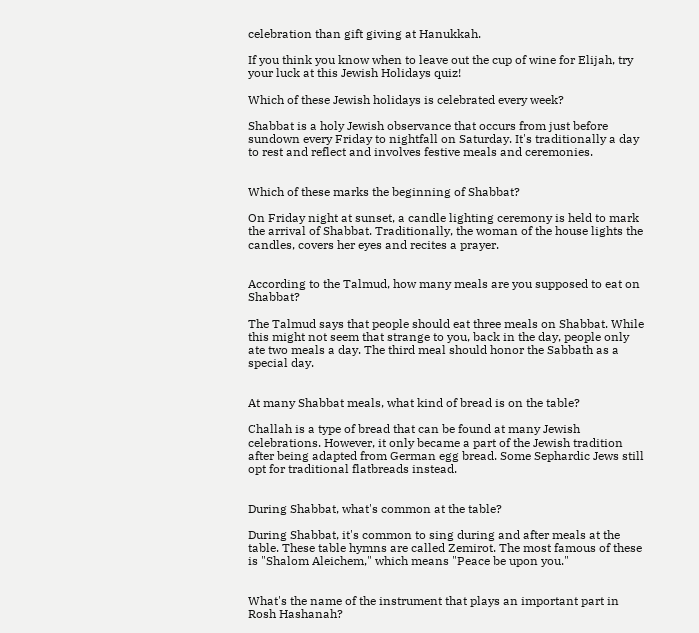celebration than gift giving at Hanukkah.

If you think you know when to leave out the cup of wine for Elijah, try your luck at this Jewish Holidays quiz!

Which of these Jewish holidays is celebrated every week?

Shabbat is a holy Jewish observance that occurs from just before sundown every Friday to nightfall on Saturday. It's traditionally a day to rest and reflect and involves festive meals and ceremonies.


Which of these marks the beginning of Shabbat?

On Friday night at sunset, a candle lighting ceremony is held to mark the arrival of Shabbat. Traditionally, the woman of the house lights the candles, covers her eyes and recites a prayer.


According to the Talmud, how many meals are you supposed to eat on Shabbat?

The Talmud says that people should eat three meals on Shabbat. While this might not seem that strange to you, back in the day, people only ate two meals a day. The third meal should honor the Sabbath as a special day.


At many Shabbat meals, what kind of bread is on the table?

Challah is a type of bread that can be found at many Jewish celebrations. However, it only became a part of the Jewish tradition after being adapted from German egg bread. Some Sephardic Jews still opt for traditional flatbreads instead.


During Shabbat, what's common at the table?

During Shabbat, it's common to sing during and after meals at the table. These table hymns are called Zemirot. The most famous of these is "Shalom Aleichem," which means "Peace be upon you."


What's the name of the instrument that plays an important part in Rosh Hashanah?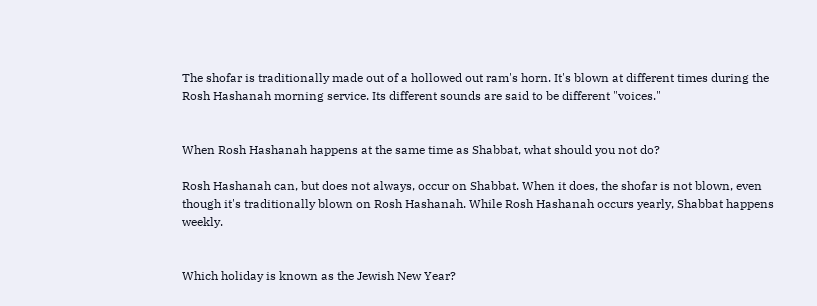The shofar is traditionally made out of a hollowed out ram's horn. It's blown at different times during the Rosh Hashanah morning service. Its different sounds are said to be different "voices."


When Rosh Hashanah happens at the same time as Shabbat, what should you not do?

Rosh Hashanah can, but does not always, occur on Shabbat. When it does, the shofar is not blown, even though it's traditionally blown on Rosh Hashanah. While Rosh Hashanah occurs yearly, Shabbat happens weekly.


Which holiday is known as the Jewish New Year?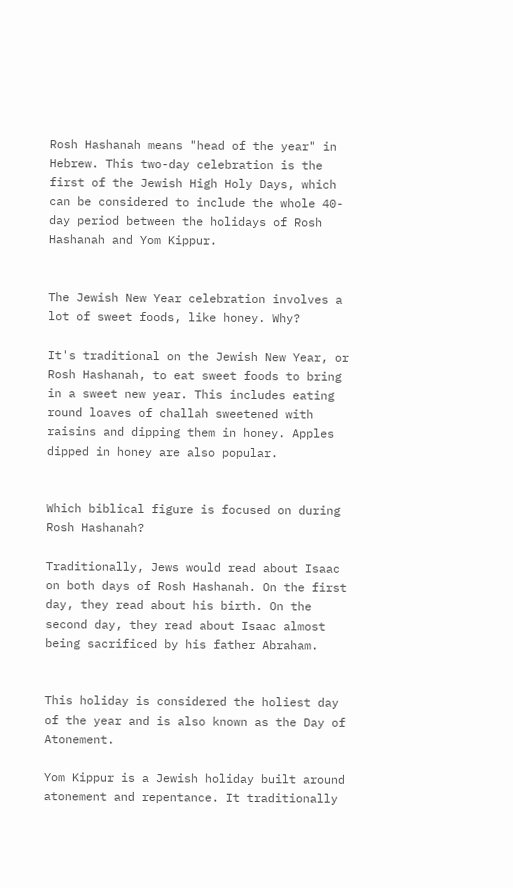Rosh Hashanah means "head of the year" in Hebrew. This two-day celebration is the first of the Jewish High Holy Days, which can be considered to include the whole 40-day period between the holidays of Rosh Hashanah and Yom Kippur.


The Jewish New Year celebration involves a lot of sweet foods, like honey. Why?

It's traditional on the Jewish New Year, or Rosh Hashanah, to eat sweet foods to bring in a sweet new year. This includes eating round loaves of challah sweetened with raisins and dipping them in honey. Apples dipped in honey are also popular.


Which biblical figure is focused on during Rosh Hashanah?

Traditionally, Jews would read about Isaac on both days of Rosh Hashanah. On the first day, they read about his birth. On the second day, they read about Isaac almost being sacrificed by his father Abraham.


This holiday is considered the holiest day of the year and is also known as the Day of Atonement.

Yom Kippur is a Jewish holiday built around atonement and repentance. It traditionally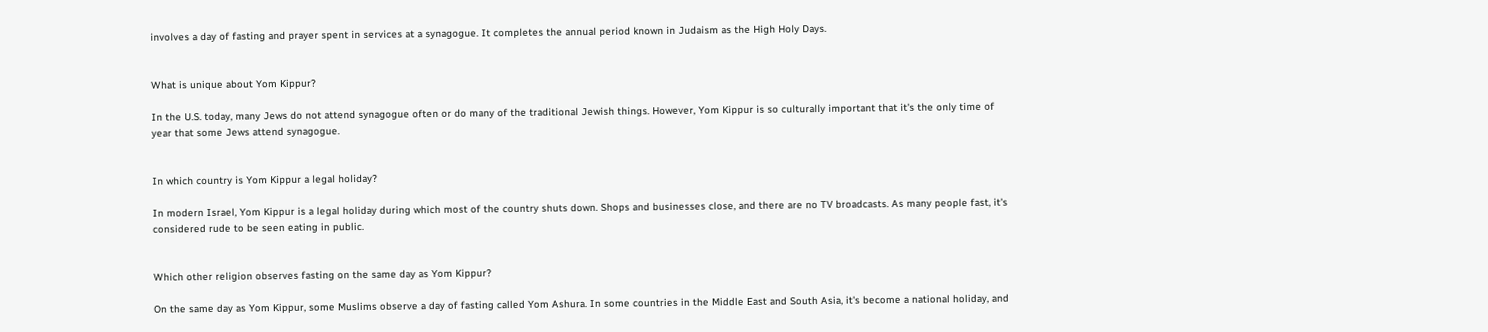involves a day of fasting and prayer spent in services at a synagogue. It completes the annual period known in Judaism as the High Holy Days.


What is unique about Yom Kippur?

In the U.S. today, many Jews do not attend synagogue often or do many of the traditional Jewish things. However, Yom Kippur is so culturally important that it's the only time of year that some Jews attend synagogue.


In which country is Yom Kippur a legal holiday?

In modern Israel, Yom Kippur is a legal holiday during which most of the country shuts down. Shops and businesses close, and there are no TV broadcasts. As many people fast, it's considered rude to be seen eating in public.


Which other religion observes fasting on the same day as Yom Kippur?

On the same day as Yom Kippur, some Muslims observe a day of fasting called Yom Ashura. In some countries in the Middle East and South Asia, it's become a national holiday, and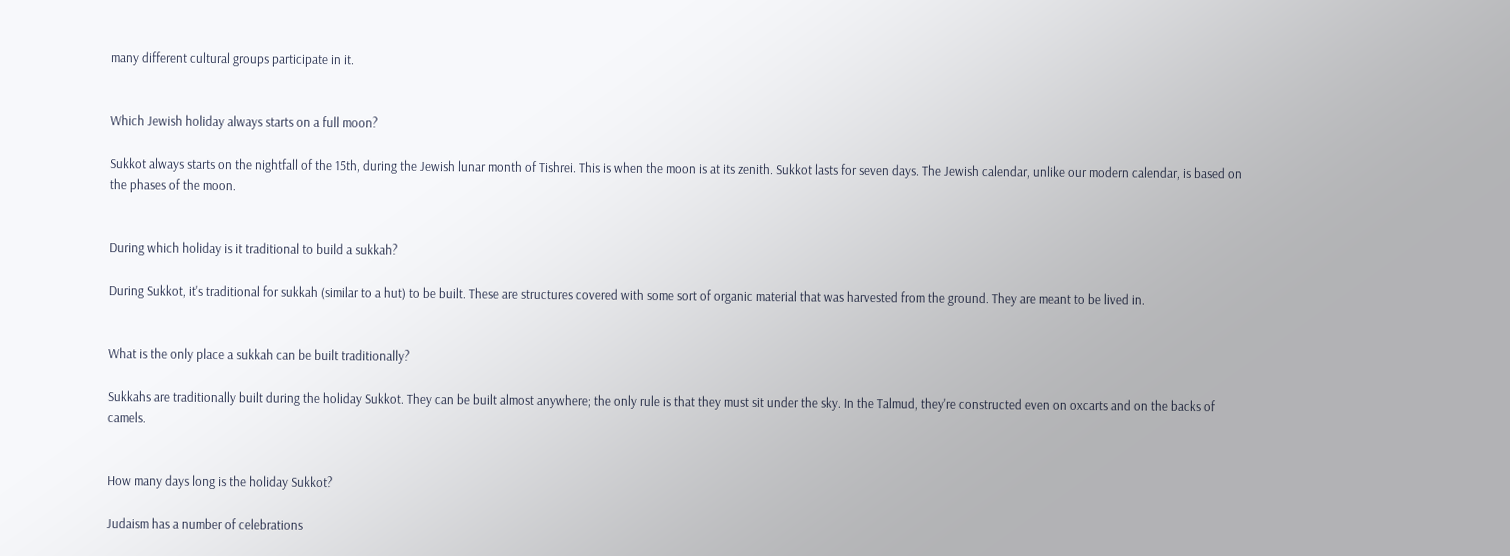many different cultural groups participate in it.


Which Jewish holiday always starts on a full moon?

Sukkot always starts on the nightfall of the 15th, during the Jewish lunar month of Tishrei. This is when the moon is at its zenith. Sukkot lasts for seven days. The Jewish calendar, unlike our modern calendar, is based on the phases of the moon.


During which holiday is it traditional to build a sukkah?

During Sukkot, it's traditional for sukkah (similar to a hut) to be built. These are structures covered with some sort of organic material that was harvested from the ground. They are meant to be lived in.


What is the only place a sukkah can be built traditionally?

Sukkahs are traditionally built during the holiday Sukkot. They can be built almost anywhere; the only rule is that they must sit under the sky. In the Talmud, they're constructed even on oxcarts and on the backs of camels.


How many days long is the holiday Sukkot?

Judaism has a number of celebrations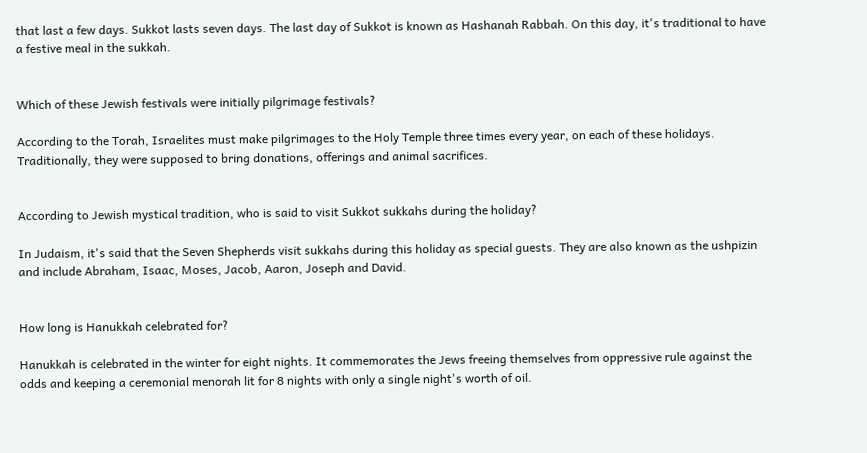that last a few days. Sukkot lasts seven days. The last day of Sukkot is known as Hashanah Rabbah. On this day, it's traditional to have a festive meal in the sukkah.


Which of these Jewish festivals were initially pilgrimage festivals?

According to the Torah, Israelites must make pilgrimages to the Holy Temple three times every year, on each of these holidays. Traditionally, they were supposed to bring donations, offerings and animal sacrifices.


According to Jewish mystical tradition, who is said to visit Sukkot sukkahs during the holiday?

In Judaism, it's said that the Seven Shepherds visit sukkahs during this holiday as special guests. They are also known as the ushpizin and include Abraham, Isaac, Moses, Jacob, Aaron, Joseph and David.


How long is Hanukkah celebrated for?

Hanukkah is celebrated in the winter for eight nights. It commemorates the Jews freeing themselves from oppressive rule against the odds and keeping a ceremonial menorah lit for 8 nights with only a single night's worth of oil.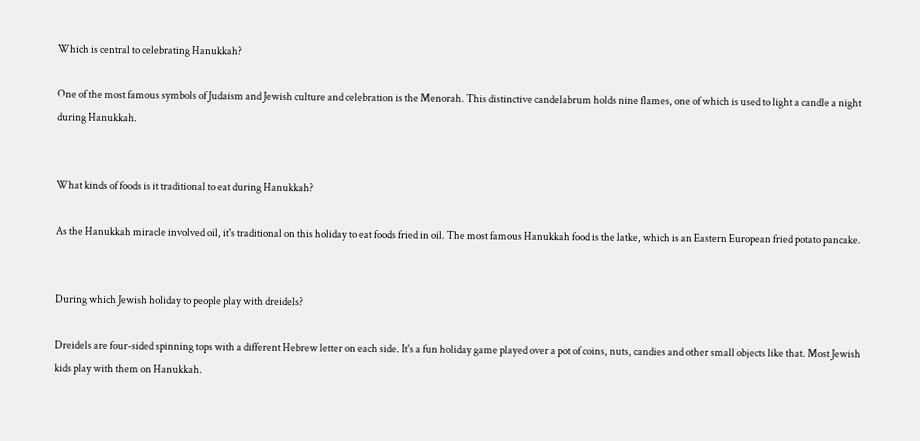Which is central to celebrating Hanukkah?

One of the most famous symbols of Judaism and Jewish culture and celebration is the Menorah. This distinctive candelabrum holds nine flames, one of which is used to light a candle a night during Hanukkah.


What kinds of foods is it traditional to eat during Hanukkah?

As the Hanukkah miracle involved oil, it's traditional on this holiday to eat foods fried in oil. The most famous Hanukkah food is the latke, which is an Eastern European fried potato pancake.


During which Jewish holiday to people play with dreidels?

Dreidels are four-sided spinning tops with a different Hebrew letter on each side. It's a fun holiday game played over a pot of coins, nuts, candies and other small objects like that. Most Jewish kids play with them on Hanukkah.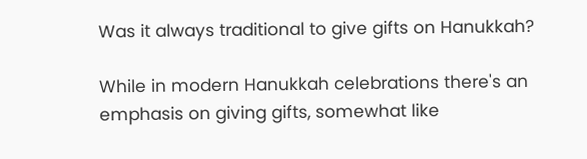Was it always traditional to give gifts on Hanukkah?

While in modern Hanukkah celebrations there's an emphasis on giving gifts, somewhat like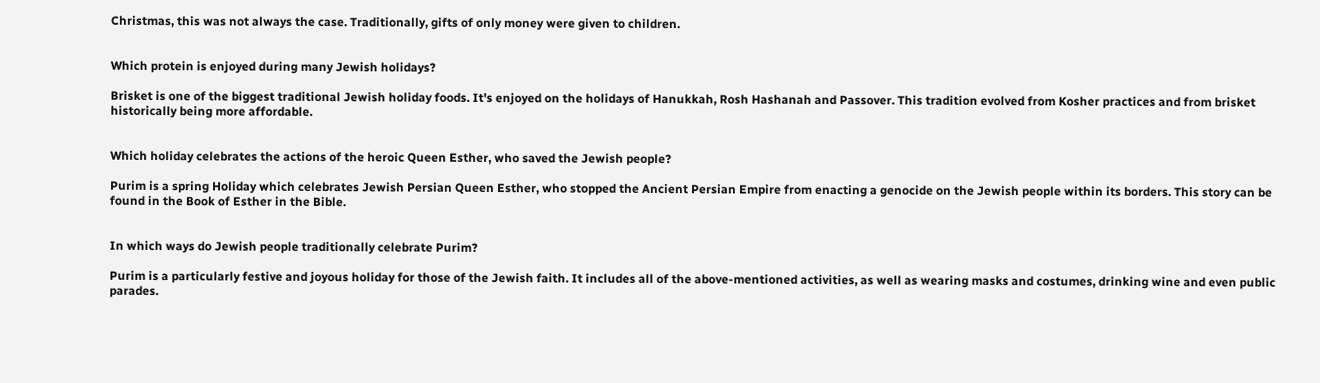Christmas, this was not always the case. Traditionally, gifts of only money were given to children.


Which protein is enjoyed during many Jewish holidays?

Brisket is one of the biggest traditional Jewish holiday foods. It's enjoyed on the holidays of Hanukkah, Rosh Hashanah and Passover. This tradition evolved from Kosher practices and from brisket historically being more affordable.


Which holiday celebrates the actions of the heroic Queen Esther, who saved the Jewish people?

Purim is a spring Holiday which celebrates Jewish Persian Queen Esther, who stopped the Ancient Persian Empire from enacting a genocide on the Jewish people within its borders. This story can be found in the Book of Esther in the Bible.


In which ways do Jewish people traditionally celebrate Purim?

Purim is a particularly festive and joyous holiday for those of the Jewish faith. It includes all of the above-mentioned activities, as well as wearing masks and costumes, drinking wine and even public parades.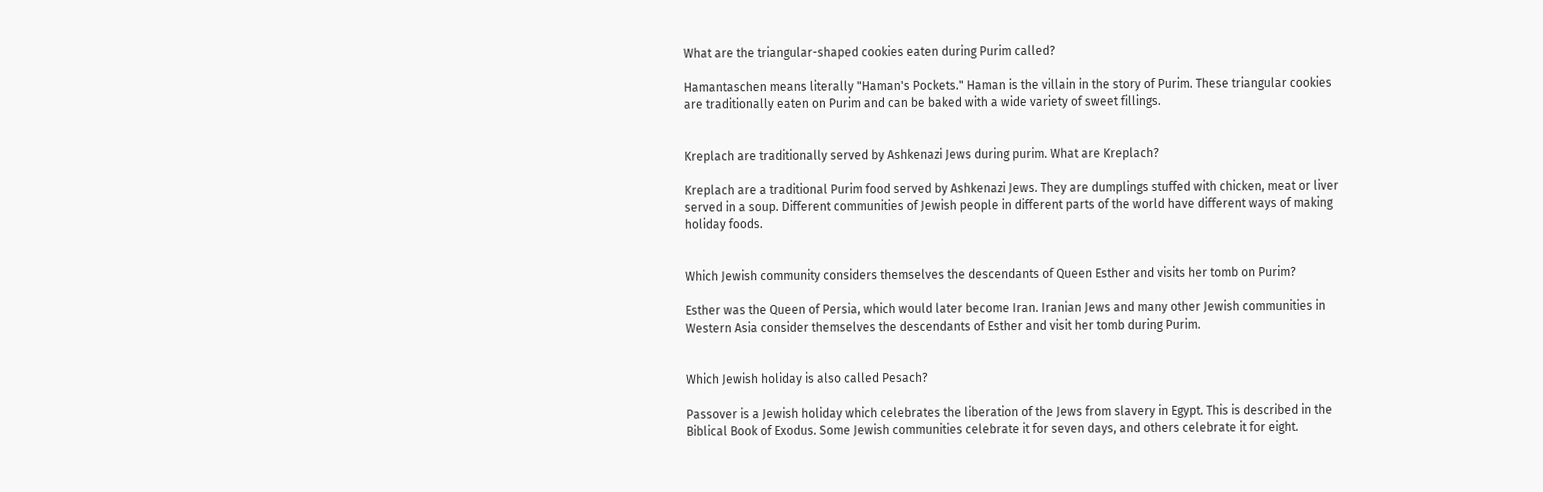What are the triangular-shaped cookies eaten during Purim called?

Hamantaschen means literally "Haman's Pockets." Haman is the villain in the story of Purim. These triangular cookies are traditionally eaten on Purim and can be baked with a wide variety of sweet fillings.


Kreplach are traditionally served by Ashkenazi Jews during purim. What are Kreplach?

Kreplach are a traditional Purim food served by Ashkenazi Jews. They are dumplings stuffed with chicken, meat or liver served in a soup. Different communities of Jewish people in different parts of the world have different ways of making holiday foods.


Which Jewish community considers themselves the descendants of Queen Esther and visits her tomb on Purim?

Esther was the Queen of Persia, which would later become Iran. Iranian Jews and many other Jewish communities in Western Asia consider themselves the descendants of Esther and visit her tomb during Purim.


Which Jewish holiday is also called Pesach?

Passover is a Jewish holiday which celebrates the liberation of the Jews from slavery in Egypt. This is described in the Biblical Book of Exodus. Some Jewish communities celebrate it for seven days, and others celebrate it for eight.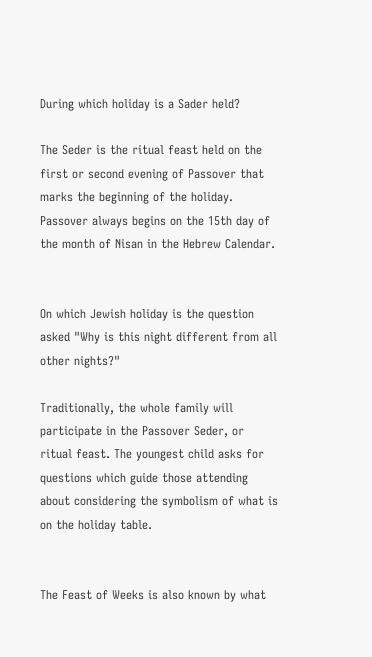During which holiday is a Sader held?

The Seder is the ritual feast held on the first or second evening of Passover that marks the beginning of the holiday. Passover always begins on the 15th day of the month of Nisan in the Hebrew Calendar.


On which Jewish holiday is the question asked "Why is this night different from all other nights?"

Traditionally, the whole family will participate in the Passover Seder, or ritual feast. The youngest child asks for questions which guide those attending about considering the symbolism of what is on the holiday table.


The Feast of Weeks is also known by what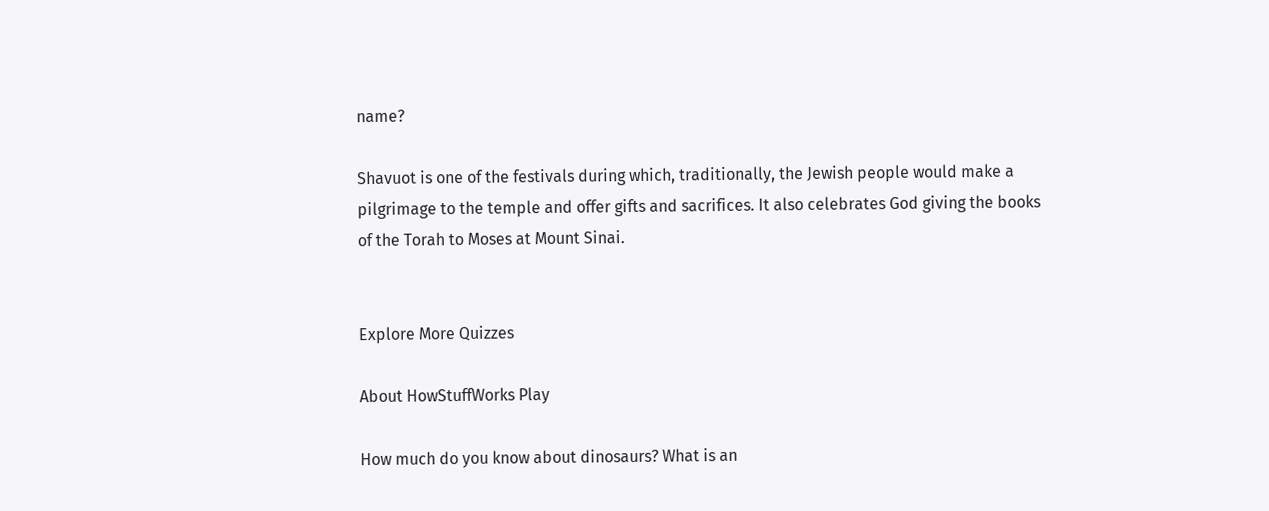name?

Shavuot is one of the festivals during which, traditionally, the Jewish people would make a pilgrimage to the temple and offer gifts and sacrifices. It also celebrates God giving the books of the Torah to Moses at Mount Sinai.


Explore More Quizzes

About HowStuffWorks Play

How much do you know about dinosaurs? What is an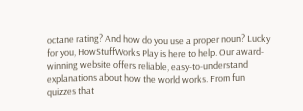octane rating? And how do you use a proper noun? Lucky for you, HowStuffWorks Play is here to help. Our award-winning website offers reliable, easy-to-understand explanations about how the world works. From fun quizzes that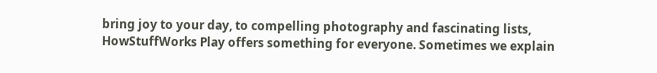bring joy to your day, to compelling photography and fascinating lists, HowStuffWorks Play offers something for everyone. Sometimes we explain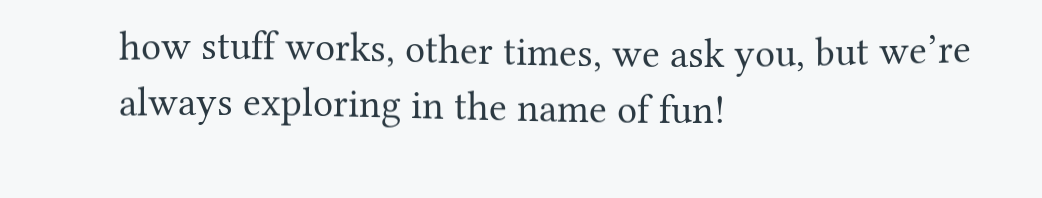how stuff works, other times, we ask you, but we’re always exploring in the name of fun!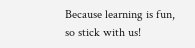Because learning is fun, so stick with us!